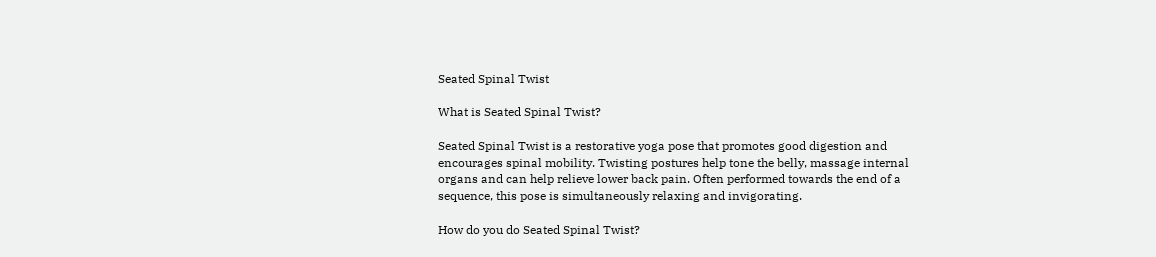Seated Spinal Twist

What is Seated Spinal Twist?

Seated Spinal Twist is a restorative yoga pose that promotes good digestion and encourages spinal mobility. Twisting postures help tone the belly, massage internal organs and can help relieve lower back pain. Often performed towards the end of a sequence, this pose is simultaneously relaxing and invigorating.

How do you do Seated Spinal Twist?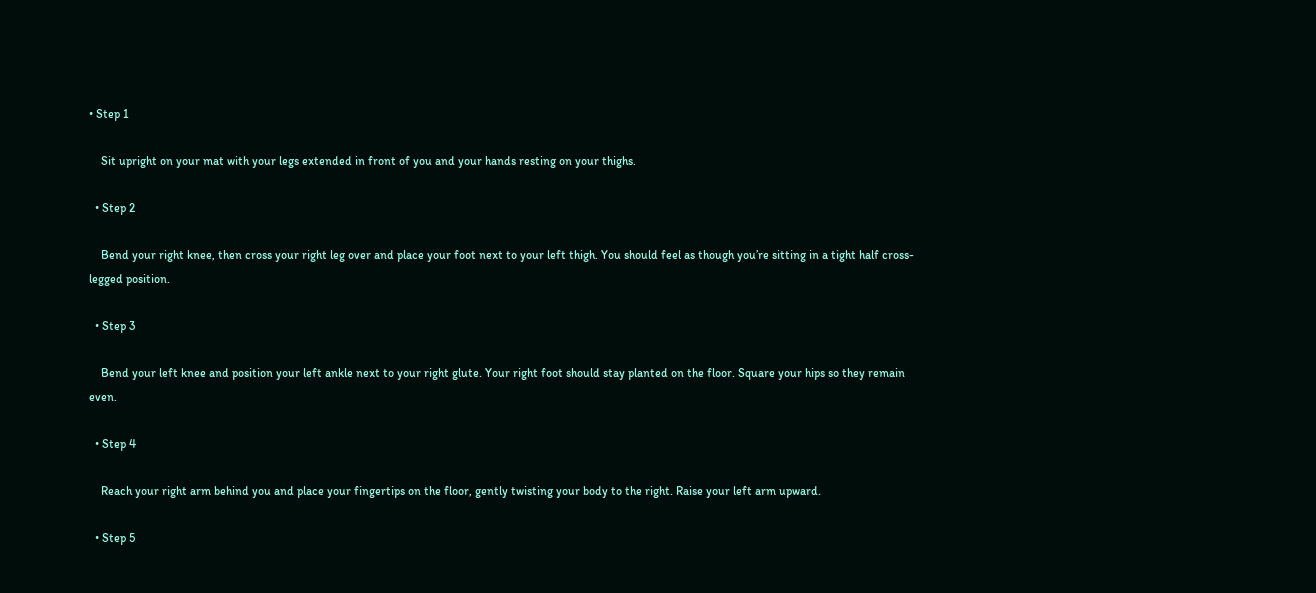• Step 1

    Sit upright on your mat with your legs extended in front of you and your hands resting on your thighs.

  • Step 2

    Bend your right knee, then cross your right leg over and place your foot next to your left thigh. You should feel as though you’re sitting in a tight half cross-legged position.

  • Step 3

    Bend your left knee and position your left ankle next to your right glute. Your right foot should stay planted on the floor. Square your hips so they remain even.

  • Step 4

    Reach your right arm behind you and place your fingertips on the floor, gently twisting your body to the right. Raise your left arm upward.

  • Step 5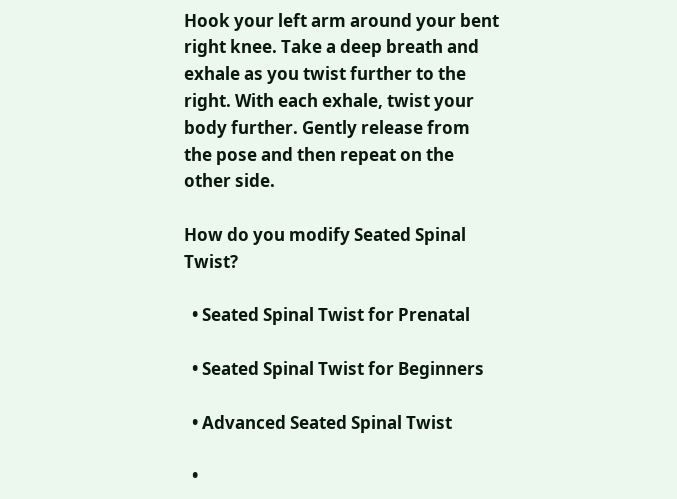Hook your left arm around your bent right knee. Take a deep breath and exhale as you twist further to the right. With each exhale, twist your body further. Gently release from the pose and then repeat on the other side.

How do you modify Seated Spinal Twist?

  • Seated Spinal Twist for Prenatal

  • Seated Spinal Twist for Beginners

  • Advanced Seated Spinal Twist

  •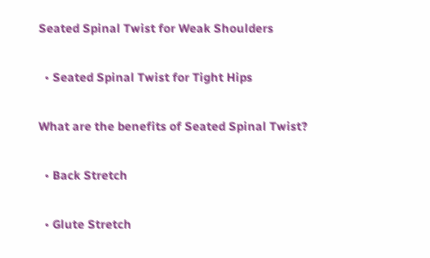Seated Spinal Twist for Weak Shoulders

  • Seated Spinal Twist for Tight Hips

What are the benefits of Seated Spinal Twist?

  • Back Stretch

  • Glute Stretch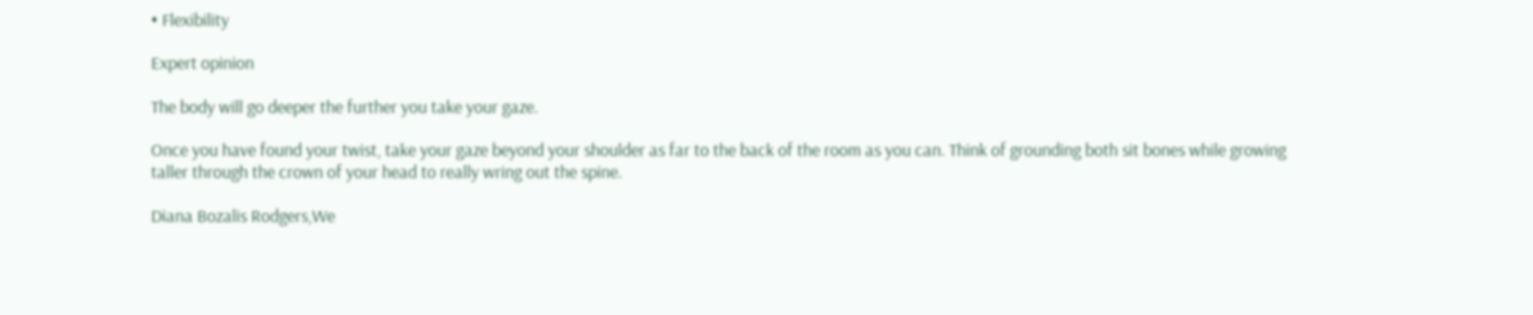• Flexibility

Expert opinion

The body will go deeper the further you take your gaze.

Once you have found your twist, take your gaze beyond your shoulder as far to the back of the room as you can. Think of grounding both sit bones while growing taller through the crown of your head to really wring out the spine.

Diana Bozalis Rodgers,We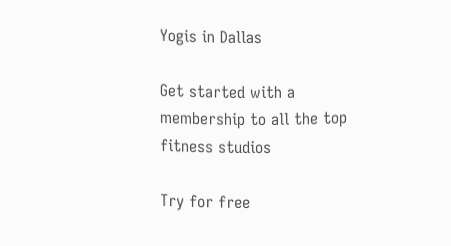Yogis in Dallas

Get started with a membership to all the top fitness studios

Try for free